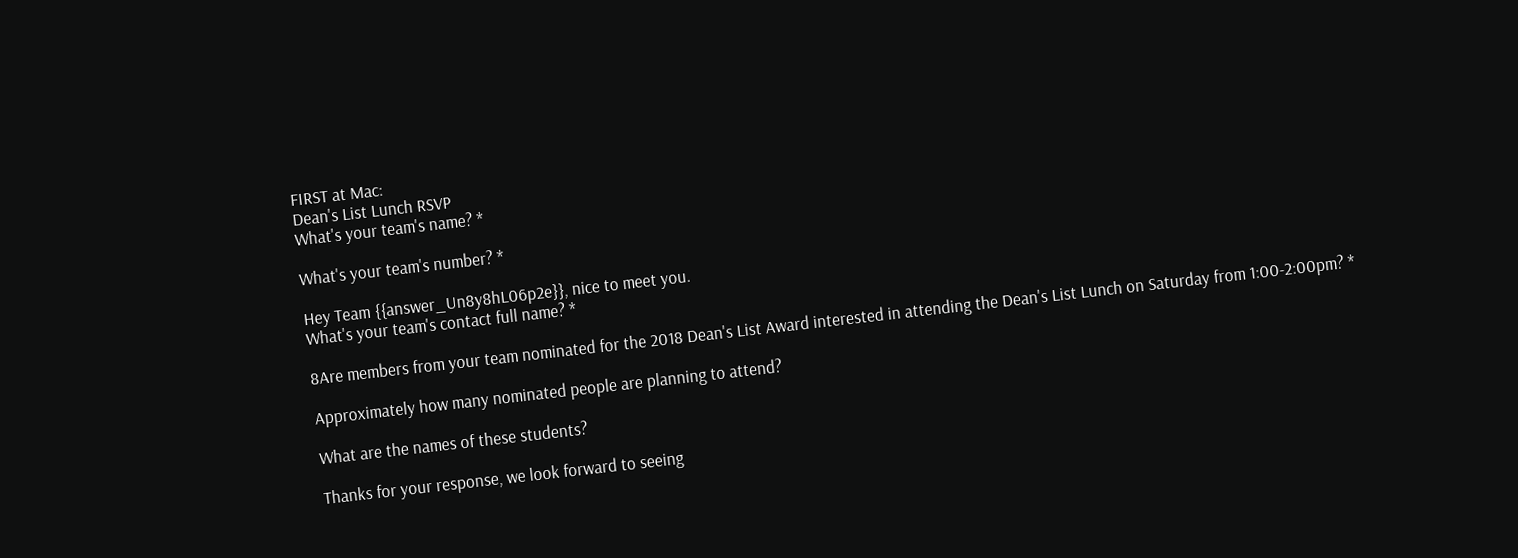FIRST at Mac:
Dean's List Lunch RSVP
What's your team's name? *

What's your team's number? *

Hey Team {{answer_Un8y8hL06p2e}}, nice to meet you.
What's your team's contact full name? *

8Are members from your team nominated for the 2018 Dean's List Award interested in attending the Dean's List Lunch on Saturday from 1:00-2:00pm? *

Approximately how many nominated people are planning to attend?

What are the names of these students?

Thanks for your response, we look forward to seeing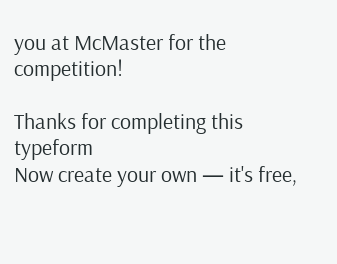you at McMaster for the competition!

Thanks for completing this typeform
Now create your own — it's free,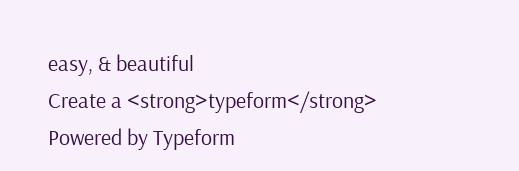easy, & beautiful
Create a <strong>typeform</strong>
Powered by Typeform